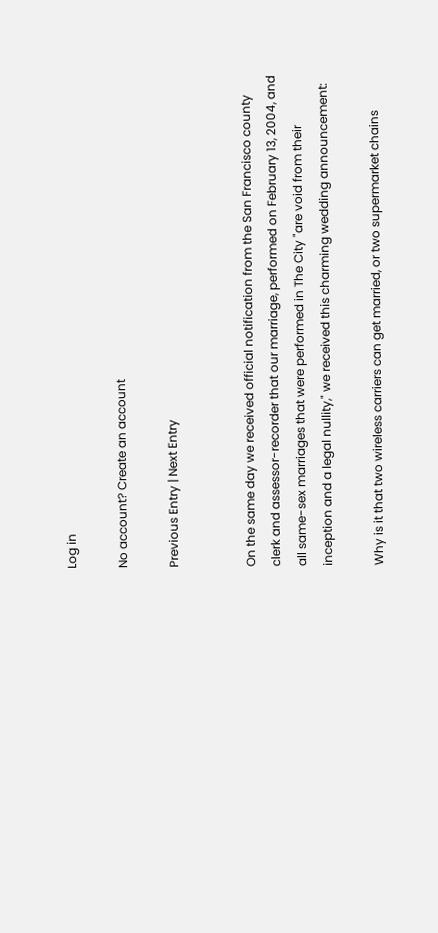Log in

No account? Create an account

Previous Entry | Next Entry


On the same day we received official notification from the San Francisco county clerk and assessor-recorder that our marriage, performed on February 13, 2004, and all same-sex marriages that were performed in The City "are void from their inception and a legal nullity," we received this charming wedding announcement:

Why is it that two wireless carriers can get married, or two supermarket chains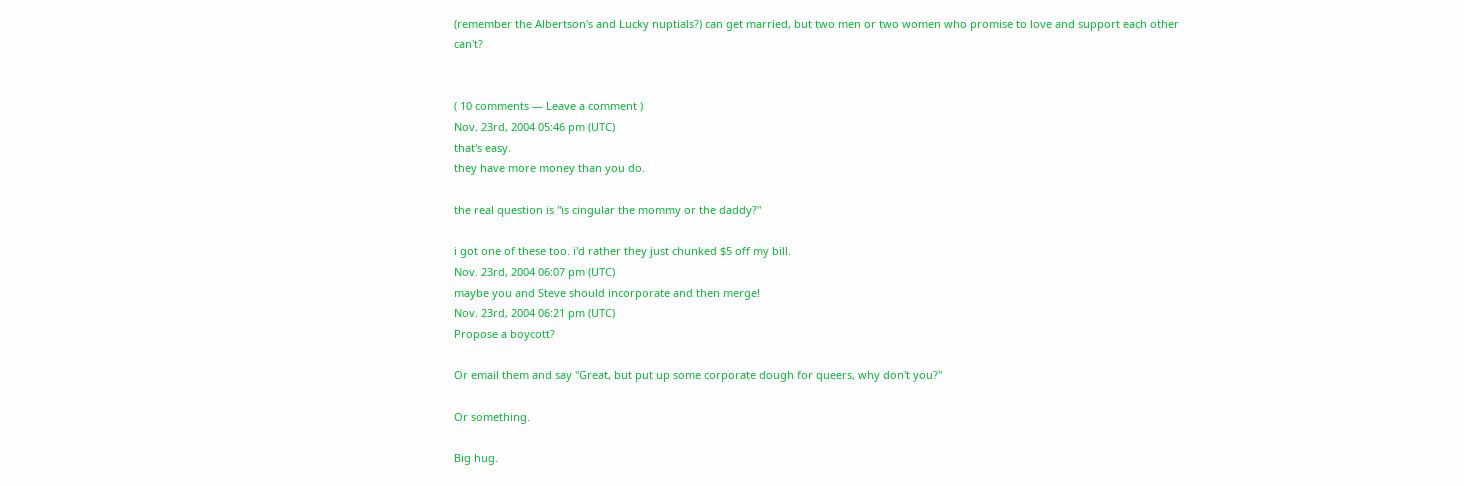(remember the Albertson's and Lucky nuptials?) can get married, but two men or two women who promise to love and support each other can't?


( 10 comments — Leave a comment )
Nov. 23rd, 2004 05:46 pm (UTC)
that's easy.
they have more money than you do.

the real question is "is cingular the mommy or the daddy?"

i got one of these too. i'd rather they just chunked $5 off my bill.
Nov. 23rd, 2004 06:07 pm (UTC)
maybe you and Steve should incorporate and then merge!
Nov. 23rd, 2004 06:21 pm (UTC)
Propose a boycott?

Or email them and say "Great, but put up some corporate dough for queers, why don't you?"

Or something.

Big hug.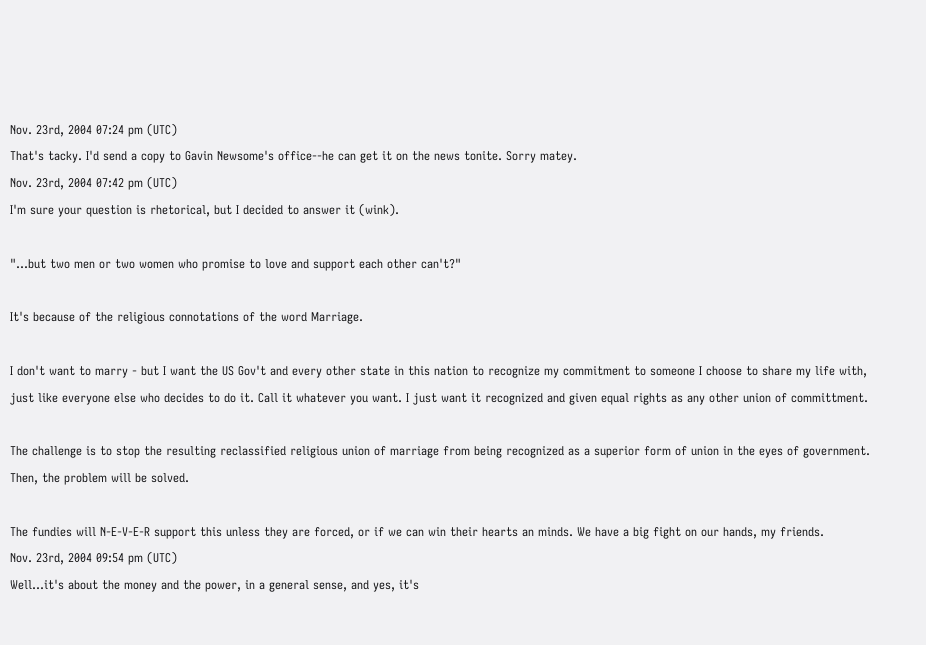Nov. 23rd, 2004 07:24 pm (UTC)
That's tacky. I'd send a copy to Gavin Newsome's office--he can get it on the news tonite. Sorry matey.
Nov. 23rd, 2004 07:42 pm (UTC)
I'm sure your question is rhetorical, but I decided to answer it (wink).

"...but two men or two women who promise to love and support each other can't?"

It's because of the religious connotations of the word Marriage.

I don't want to marry - but I want the US Gov't and every other state in this nation to recognize my commitment to someone I choose to share my life with, just like everyone else who decides to do it. Call it whatever you want. I just want it recognized and given equal rights as any other union of committment.

The challenge is to stop the resulting reclassified religious union of marriage from being recognized as a superior form of union in the eyes of government. Then, the problem will be solved.

The fundies will N-E-V-E-R support this unless they are forced, or if we can win their hearts an minds. We have a big fight on our hands, my friends.
Nov. 23rd, 2004 09:54 pm (UTC)
Well...it's about the money and the power, in a general sense, and yes, it's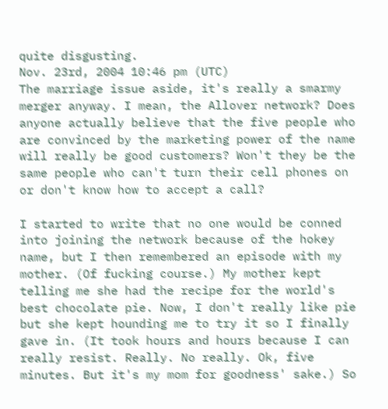quite disgusting.
Nov. 23rd, 2004 10:46 pm (UTC)
The marriage issue aside, it's really a smarmy merger anyway. I mean, the Allover network? Does anyone actually believe that the five people who are convinced by the marketing power of the name will really be good customers? Won't they be the same people who can't turn their cell phones on or don't know how to accept a call?

I started to write that no one would be conned into joining the network because of the hokey name, but I then remembered an episode with my mother. (Of fucking course.) My mother kept telling me she had the recipe for the world's best chocolate pie. Now, I don't really like pie but she kept hounding me to try it so I finally gave in. (It took hours and hours because I can really resist. Really. No really. Ok, five minutes. But it's my mom for goodness' sake.) So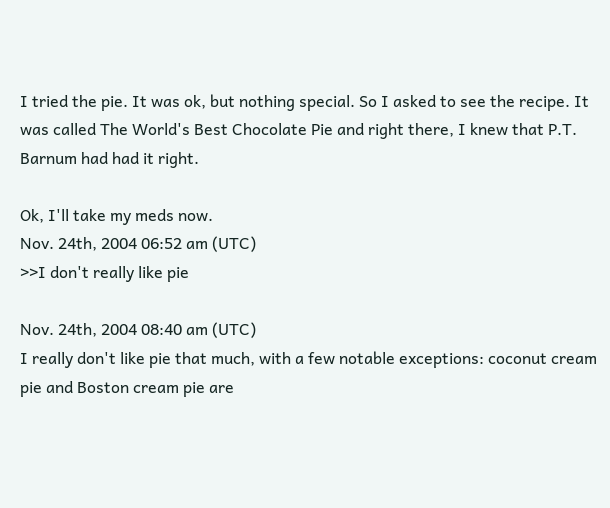I tried the pie. It was ok, but nothing special. So I asked to see the recipe. It was called The World's Best Chocolate Pie and right there, I knew that P.T. Barnum had had it right.

Ok, I'll take my meds now.
Nov. 24th, 2004 06:52 am (UTC)
>>I don't really like pie

Nov. 24th, 2004 08:40 am (UTC)
I really don't like pie that much, with a few notable exceptions: coconut cream pie and Boston cream pie are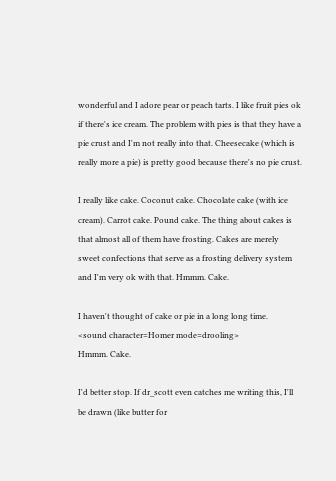wonderful and I adore pear or peach tarts. I like fruit pies ok if there's ice cream. The problem with pies is that they have a pie crust and I'm not really into that. Cheesecake (which is really more a pie) is pretty good because there's no pie crust.

I really like cake. Coconut cake. Chocolate cake (with ice cream). Carrot cake. Pound cake. The thing about cakes is that almost all of them have frosting. Cakes are merely sweet confections that serve as a frosting delivery system and I'm very ok with that. Hmmm. Cake.

I haven't thought of cake or pie in a long long time.
<sound character=Homer mode=drooling>
Hmmm. Cake.

I'd better stop. If dr_scott even catches me writing this, I'll be drawn (like butter for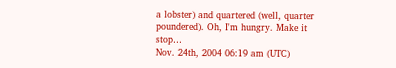a lobster) and quartered (well, quarter poundered). Oh, I'm hungry. Make it stop…
Nov. 24th, 2004 06:19 am (UTC)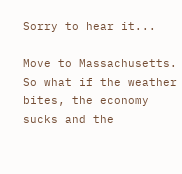Sorry to hear it...

Move to Massachusetts.
So what if the weather bites, the economy sucks and the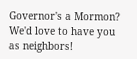Governor's a Mormon?
We'd love to have you as neighbors!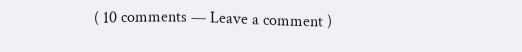( 10 comments — Leave a comment )